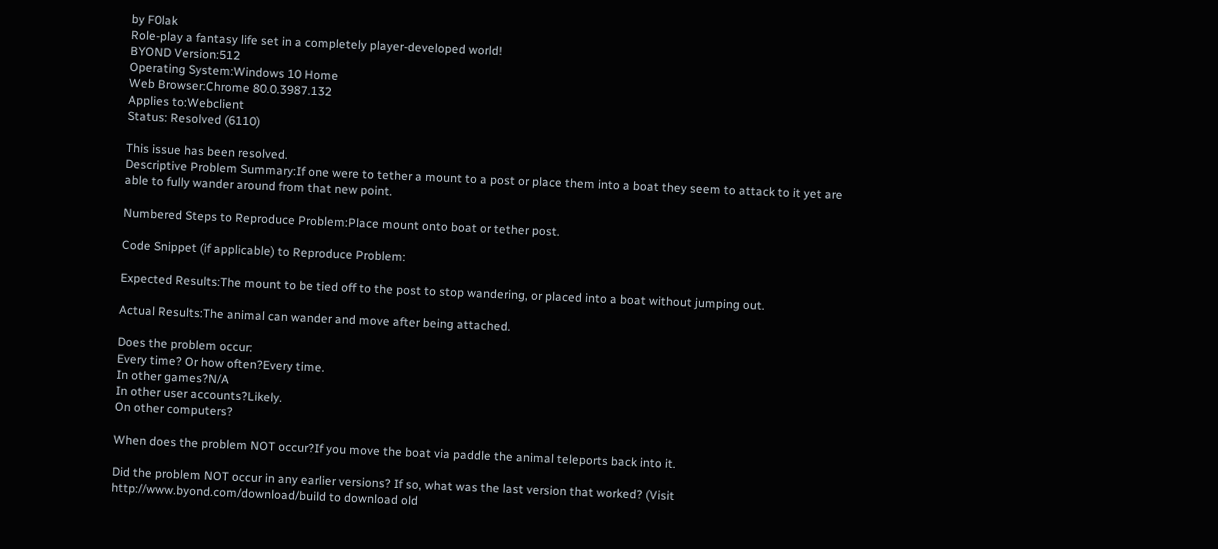by F0lak
Role-play a fantasy life set in a completely player-developed world!
BYOND Version:512
Operating System:Windows 10 Home
Web Browser:Chrome 80.0.3987.132
Applies to:Webclient
Status: Resolved (6110)

This issue has been resolved.
Descriptive Problem Summary:If one were to tether a mount to a post or place them into a boat they seem to attack to it yet are able to fully wander around from that new point.

Numbered Steps to Reproduce Problem:Place mount onto boat or tether post.

Code Snippet (if applicable) to Reproduce Problem:

Expected Results:The mount to be tied off to the post to stop wandering, or placed into a boat without jumping out.

Actual Results:The animal can wander and move after being attached.

Does the problem occur:
Every time? Or how often?Every time.
In other games?N/A
In other user accounts?Likely.
On other computers?

When does the problem NOT occur?If you move the boat via paddle the animal teleports back into it.

Did the problem NOT occur in any earlier versions? If so, what was the last version that worked? (Visit http://www.byond.com/download/build to download old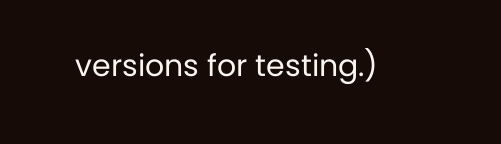versions for testing.)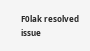F0lak resolved issue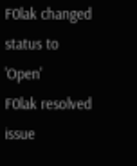F0lak changed status to 'Open'
F0lak resolved issue